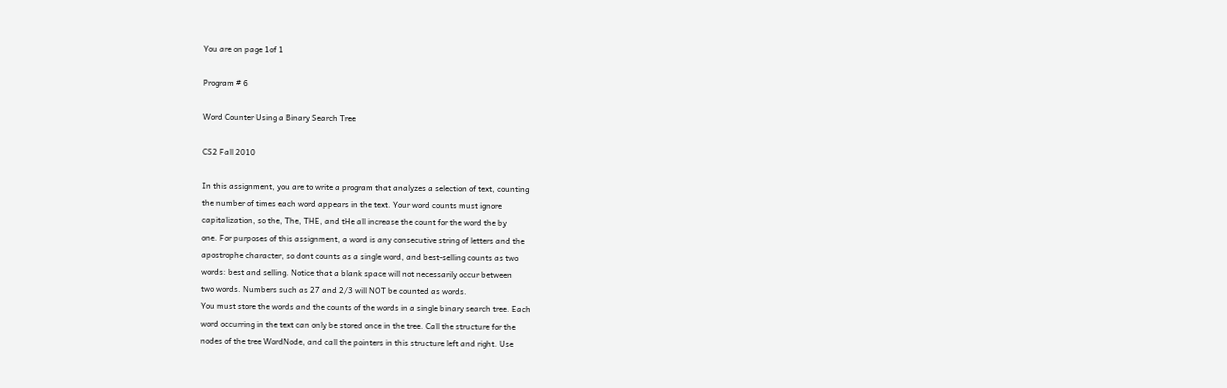You are on page 1of 1

Program # 6

Word Counter Using a Binary Search Tree

CS2 Fall 2010

In this assignment, you are to write a program that analyzes a selection of text, counting
the number of times each word appears in the text. Your word counts must ignore
capitalization, so the, The, THE, and tHe all increase the count for the word the by
one. For purposes of this assignment, a word is any consecutive string of letters and the
apostrophe character, so dont counts as a single word, and best-selling counts as two
words: best and selling. Notice that a blank space will not necessarily occur between
two words. Numbers such as 27 and 2/3 will NOT be counted as words.
You must store the words and the counts of the words in a single binary search tree. Each
word occurring in the text can only be stored once in the tree. Call the structure for the
nodes of the tree WordNode, and call the pointers in this structure left and right. Use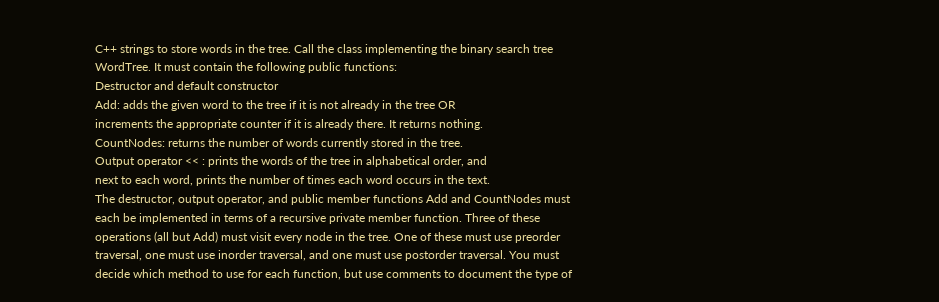C++ strings to store words in the tree. Call the class implementing the binary search tree
WordTree. It must contain the following public functions:
Destructor and default constructor
Add: adds the given word to the tree if it is not already in the tree OR
increments the appropriate counter if it is already there. It returns nothing.
CountNodes: returns the number of words currently stored in the tree.
Output operator << : prints the words of the tree in alphabetical order, and
next to each word, prints the number of times each word occurs in the text.
The destructor, output operator, and public member functions Add and CountNodes must
each be implemented in terms of a recursive private member function. Three of these
operations (all but Add) must visit every node in the tree. One of these must use preorder
traversal, one must use inorder traversal, and one must use postorder traversal. You must
decide which method to use for each function, but use comments to document the type of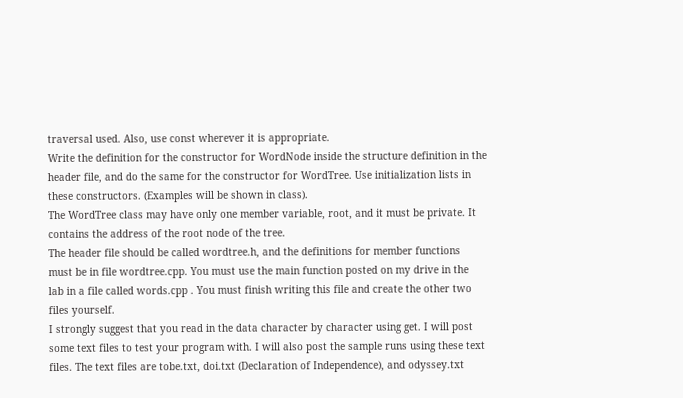traversal used. Also, use const wherever it is appropriate.
Write the definition for the constructor for WordNode inside the structure definition in the
header file, and do the same for the constructor for WordTree. Use initialization lists in
these constructors. (Examples will be shown in class).
The WordTree class may have only one member variable, root, and it must be private. It
contains the address of the root node of the tree.
The header file should be called wordtree.h, and the definitions for member functions
must be in file wordtree.cpp. You must use the main function posted on my drive in the
lab in a file called words.cpp . You must finish writing this file and create the other two
files yourself.
I strongly suggest that you read in the data character by character using get. I will post
some text files to test your program with. I will also post the sample runs using these text
files. The text files are tobe.txt, doi.txt (Declaration of Independence), and odyssey.txt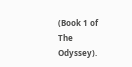(Book 1 of The Odyssey).